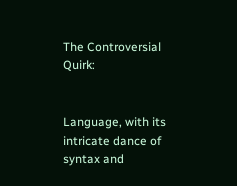The Controversial Quirk:


Language, with its intricate dance of syntax and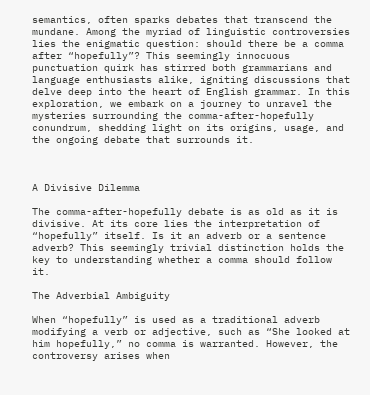semantics, often sparks debates that transcend the mundane. Among the myriad of linguistic controversies lies the enigmatic question: should there be a comma after “hopefully”? This seemingly innocuous punctuation quirk has stirred both grammarians and language enthusiasts alike, igniting discussions that delve deep into the heart of English grammar. In this exploration, we embark on a journey to unravel the mysteries surrounding the comma-after-hopefully conundrum, shedding light on its origins, usage, and the ongoing debate that surrounds it.



A Divisive Dilemma

The comma-after-hopefully debate is as old as it is divisive. At its core lies the interpretation of “hopefully” itself. Is it an adverb or a sentence adverb? This seemingly trivial distinction holds the key to understanding whether a comma should follow it.

The Adverbial Ambiguity

When “hopefully” is used as a traditional adverb modifying a verb or adjective, such as “She looked at him hopefully,” no comma is warranted. However, the controversy arises when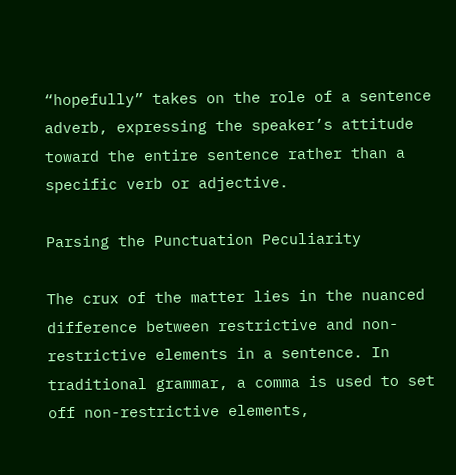“hopefully” takes on the role of a sentence adverb, expressing the speaker’s attitude toward the entire sentence rather than a specific verb or adjective.

Parsing the Punctuation Peculiarity

The crux of the matter lies in the nuanced difference between restrictive and non-restrictive elements in a sentence. In traditional grammar, a comma is used to set off non-restrictive elements,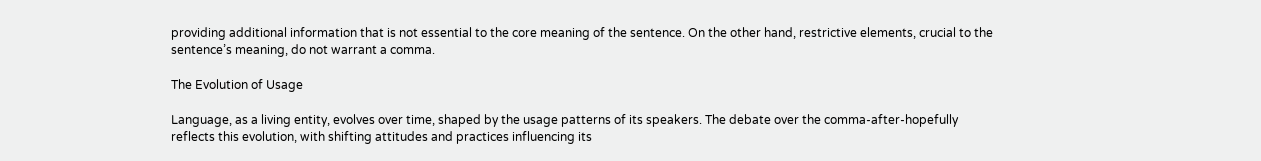providing additional information that is not essential to the core meaning of the sentence. On the other hand, restrictive elements, crucial to the sentence’s meaning, do not warrant a comma.

The Evolution of Usage

Language, as a living entity, evolves over time, shaped by the usage patterns of its speakers. The debate over the comma-after-hopefully reflects this evolution, with shifting attitudes and practices influencing its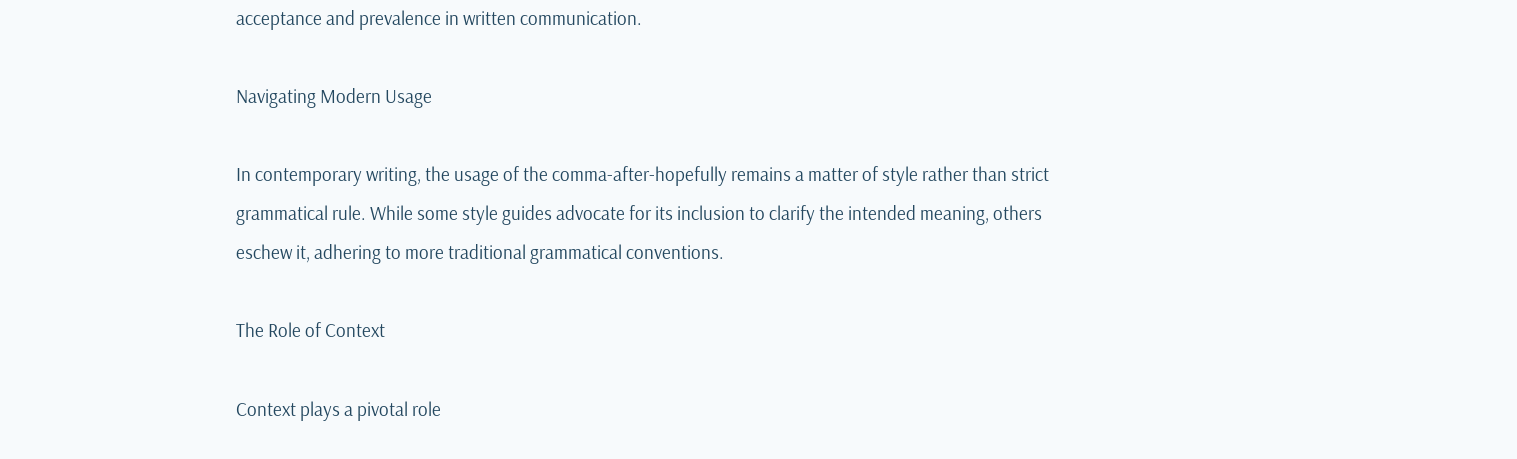acceptance and prevalence in written communication.

Navigating Modern Usage

In contemporary writing, the usage of the comma-after-hopefully remains a matter of style rather than strict grammatical rule. While some style guides advocate for its inclusion to clarify the intended meaning, others eschew it, adhering to more traditional grammatical conventions.

The Role of Context

Context plays a pivotal role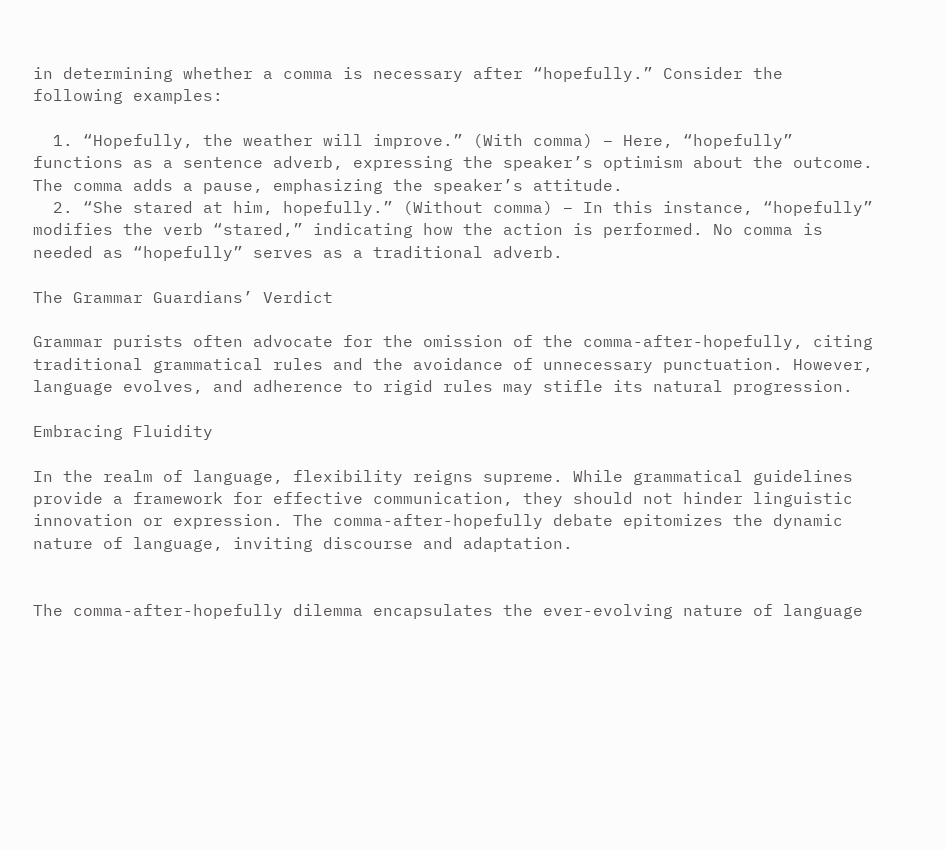in determining whether a comma is necessary after “hopefully.” Consider the following examples:

  1. “Hopefully, the weather will improve.” (With comma) – Here, “hopefully” functions as a sentence adverb, expressing the speaker’s optimism about the outcome. The comma adds a pause, emphasizing the speaker’s attitude.
  2. “She stared at him, hopefully.” (Without comma) – In this instance, “hopefully” modifies the verb “stared,” indicating how the action is performed. No comma is needed as “hopefully” serves as a traditional adverb.

The Grammar Guardians’ Verdict

Grammar purists often advocate for the omission of the comma-after-hopefully, citing traditional grammatical rules and the avoidance of unnecessary punctuation. However, language evolves, and adherence to rigid rules may stifle its natural progression.

Embracing Fluidity

In the realm of language, flexibility reigns supreme. While grammatical guidelines provide a framework for effective communication, they should not hinder linguistic innovation or expression. The comma-after-hopefully debate epitomizes the dynamic nature of language, inviting discourse and adaptation.


The comma-after-hopefully dilemma encapsulates the ever-evolving nature of language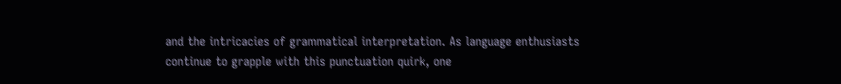and the intricacies of grammatical interpretation. As language enthusiasts continue to grapple with this punctuation quirk, one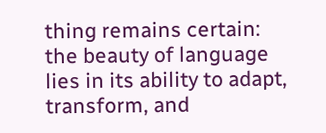thing remains certain: the beauty of language lies in its ability to adapt, transform, and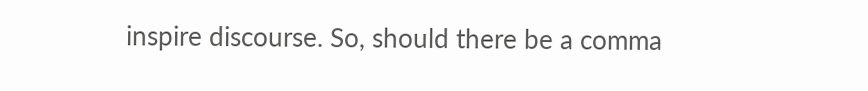inspire discourse. So, should there be a comma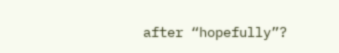after “hopefully”?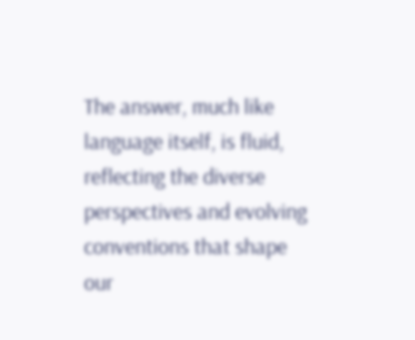The answer, much like language itself, is fluid, reflecting the diverse perspectives and evolving conventions that shape our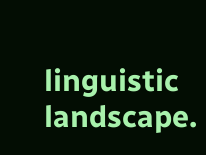linguistic landscape.